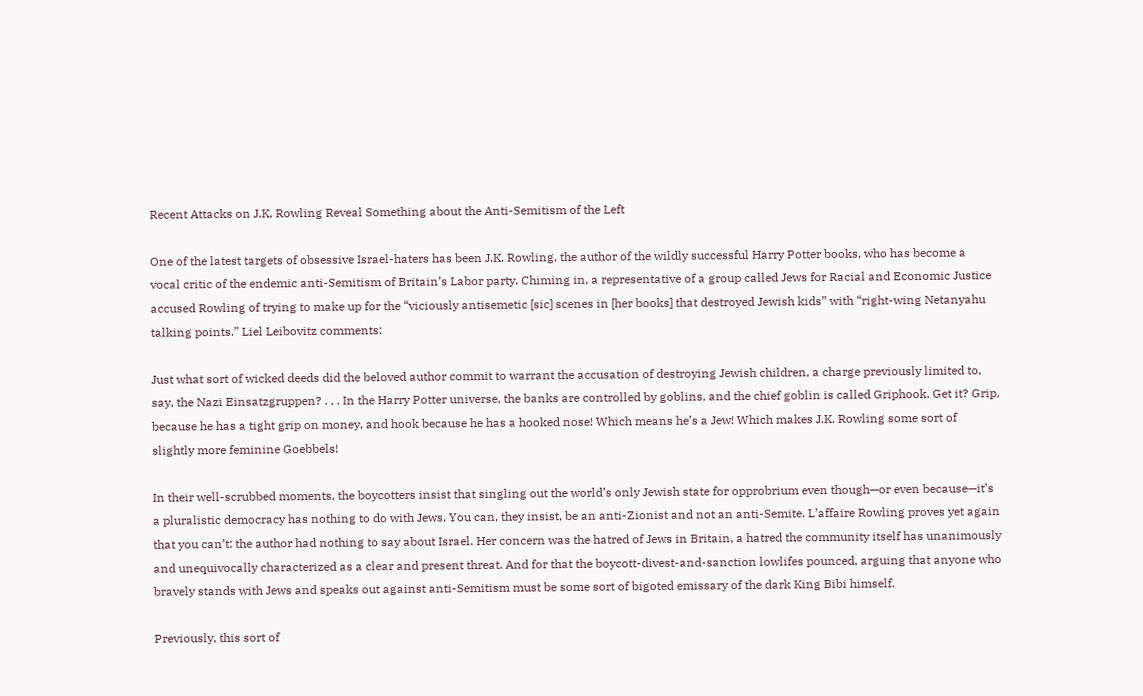Recent Attacks on J.K. Rowling Reveal Something about the Anti-Semitism of the Left

One of the latest targets of obsessive Israel-haters has been J.K. Rowling, the author of the wildly successful Harry Potter books, who has become a vocal critic of the endemic anti-Semitism of Britain’s Labor party. Chiming in, a representative of a group called Jews for Racial and Economic Justice accused Rowling of trying to make up for the “viciously antisemetic [sic] scenes in [her books] that destroyed Jewish kids” with “right-wing Netanyahu talking points.” Liel Leibovitz comments:

Just what sort of wicked deeds did the beloved author commit to warrant the accusation of destroying Jewish children, a charge previously limited to, say, the Nazi Einsatzgruppen? . . . In the Harry Potter universe, the banks are controlled by goblins, and the chief goblin is called Griphook. Get it? Grip, because he has a tight grip on money, and hook because he has a hooked nose! Which means he’s a Jew! Which makes J.K. Rowling some sort of slightly more feminine Goebbels!

In their well-scrubbed moments, the boycotters insist that singling out the world’s only Jewish state for opprobrium even though—or even because—it’s a pluralistic democracy has nothing to do with Jews. You can, they insist, be an anti-Zionist and not an anti-Semite. L’affaire Rowling proves yet again that you can’t: the author had nothing to say about Israel. Her concern was the hatred of Jews in Britain, a hatred the community itself has unanimously and unequivocally characterized as a clear and present threat. And for that the boycott-divest-and-sanction lowlifes pounced, arguing that anyone who bravely stands with Jews and speaks out against anti-Semitism must be some sort of bigoted emissary of the dark King Bibi himself.

Previously, this sort of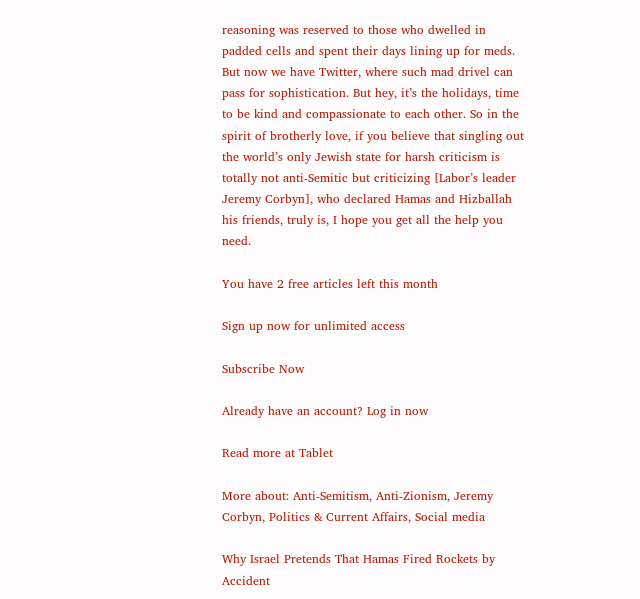reasoning was reserved to those who dwelled in padded cells and spent their days lining up for meds. But now we have Twitter, where such mad drivel can pass for sophistication. But hey, it’s the holidays, time to be kind and compassionate to each other. So in the spirit of brotherly love, if you believe that singling out the world’s only Jewish state for harsh criticism is totally not anti-Semitic but criticizing [Labor’s leader Jeremy Corbyn], who declared Hamas and Hizballah his friends, truly is, I hope you get all the help you need.

You have 2 free articles left this month

Sign up now for unlimited access

Subscribe Now

Already have an account? Log in now

Read more at Tablet

More about: Anti-Semitism, Anti-Zionism, Jeremy Corbyn, Politics & Current Affairs, Social media

Why Israel Pretends That Hamas Fired Rockets by Accident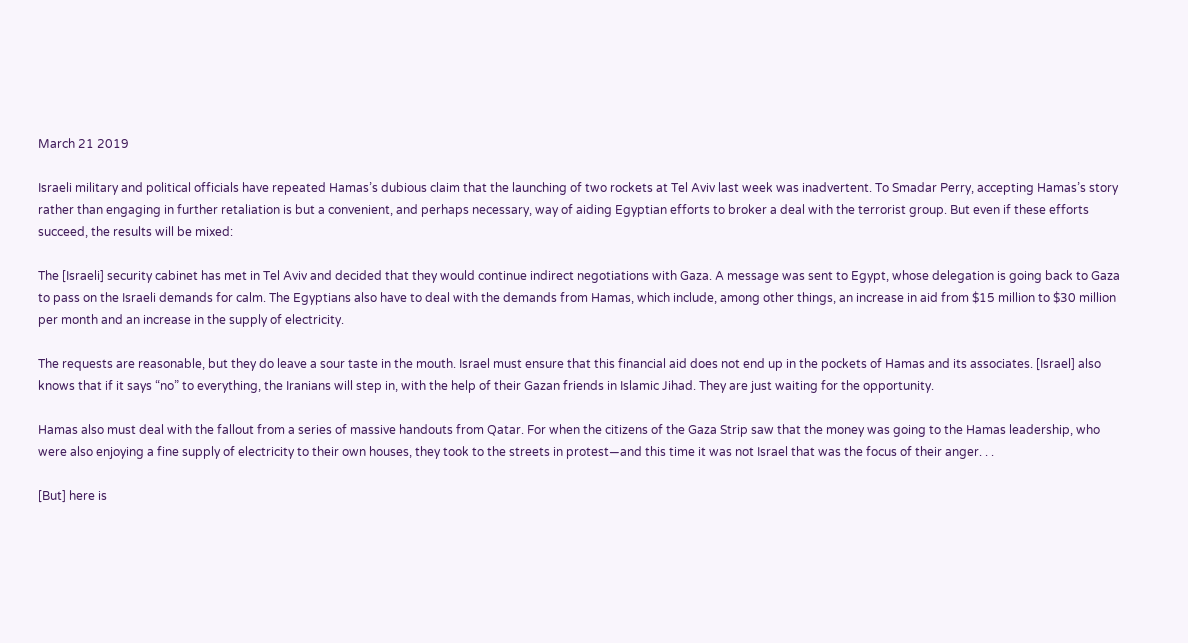March 21 2019

Israeli military and political officials have repeated Hamas’s dubious claim that the launching of two rockets at Tel Aviv last week was inadvertent. To Smadar Perry, accepting Hamas’s story rather than engaging in further retaliation is but a convenient, and perhaps necessary, way of aiding Egyptian efforts to broker a deal with the terrorist group. But even if these efforts succeed, the results will be mixed:

The [Israeli] security cabinet has met in Tel Aviv and decided that they would continue indirect negotiations with Gaza. A message was sent to Egypt, whose delegation is going back to Gaza to pass on the Israeli demands for calm. The Egyptians also have to deal with the demands from Hamas, which include, among other things, an increase in aid from $15 million to $30 million per month and an increase in the supply of electricity.

The requests are reasonable, but they do leave a sour taste in the mouth. Israel must ensure that this financial aid does not end up in the pockets of Hamas and its associates. [Israel] also knows that if it says “no” to everything, the Iranians will step in, with the help of their Gazan friends in Islamic Jihad. They are just waiting for the opportunity.

Hamas also must deal with the fallout from a series of massive handouts from Qatar. For when the citizens of the Gaza Strip saw that the money was going to the Hamas leadership, who were also enjoying a fine supply of electricity to their own houses, they took to the streets in protest—and this time it was not Israel that was the focus of their anger. . .

[But] here is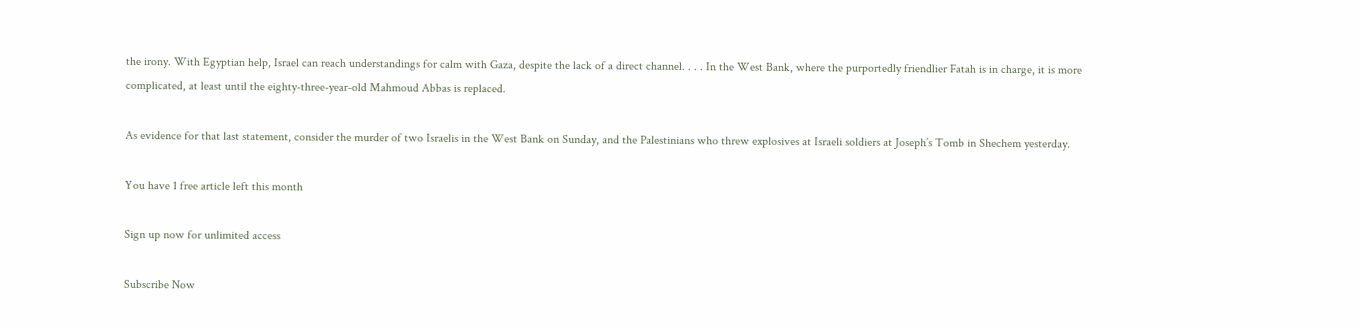the irony. With Egyptian help, Israel can reach understandings for calm with Gaza, despite the lack of a direct channel. . . . In the West Bank, where the purportedly friendlier Fatah is in charge, it is more complicated, at least until the eighty-three-year-old Mahmoud Abbas is replaced.

As evidence for that last statement, consider the murder of two Israelis in the West Bank on Sunday, and the Palestinians who threw explosives at Israeli soldiers at Joseph’s Tomb in Shechem yesterday.

You have 1 free article left this month

Sign up now for unlimited access

Subscribe Now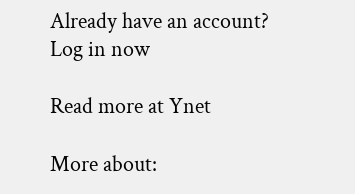Already have an account? Log in now

Read more at Ynet

More about: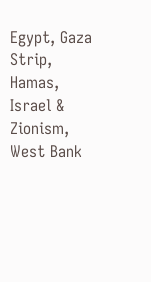Egypt, Gaza Strip, Hamas, Israel & Zionism, West Bank